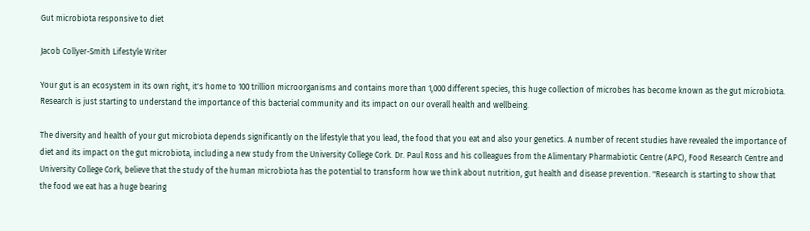Gut microbiota responsive to diet

Jacob Collyer-Smith Lifestyle Writer

Your gut is an ecosystem in its own right, it's home to 100 trillion microorganisms and contains more than 1,000 different species, this huge collection of microbes has become known as the gut microbiota. Research is just starting to understand the importance of this bacterial community and its impact on our overall health and wellbeing.

The diversity and health of your gut microbiota depends significantly on the lifestyle that you lead, the food that you eat and also your genetics. A number of recent studies have revealed the importance of diet and its impact on the gut microbiota, including a new study from the University College Cork. Dr. Paul Ross and his colleagues from the Alimentary Pharmabiotic Centre (APC), Food Research Centre and University College Cork, believe that the study of the human microbiota has the potential to transform how we think about nutrition, gut health and disease prevention. "Research is starting to show that the food we eat has a huge bearing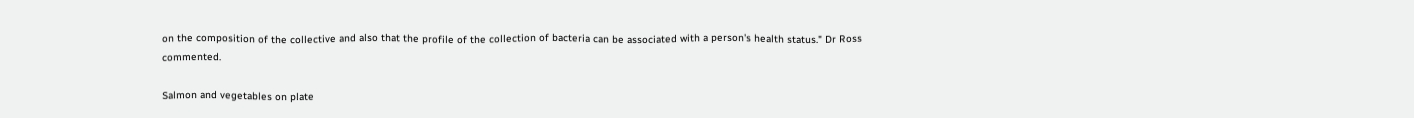on the composition of the collective and also that the profile of the collection of bacteria can be associated with a person's health status." Dr Ross commented.

Salmon and vegetables on plate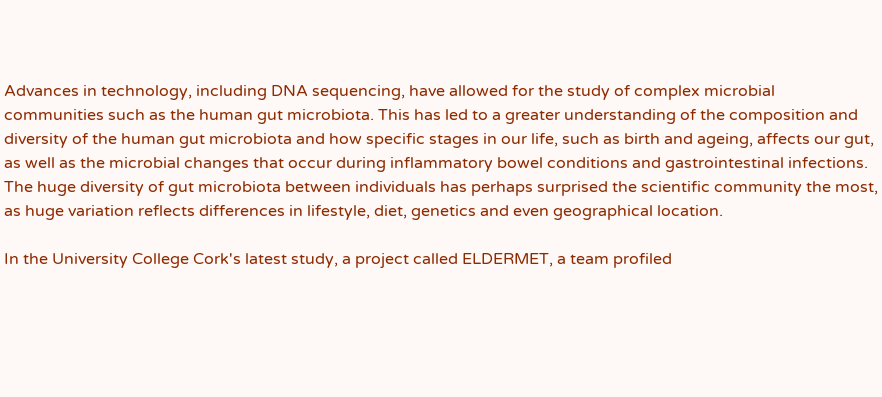Advances in technology, including DNA sequencing, have allowed for the study of complex microbial communities such as the human gut microbiota. This has led to a greater understanding of the composition and diversity of the human gut microbiota and how specific stages in our life, such as birth and ageing, affects our gut, as well as the microbial changes that occur during inflammatory bowel conditions and gastrointestinal infections. The huge diversity of gut microbiota between individuals has perhaps surprised the scientific community the most, as huge variation reflects differences in lifestyle, diet, genetics and even geographical location.

In the University College Cork's latest study, a project called ELDERMET, a team profiled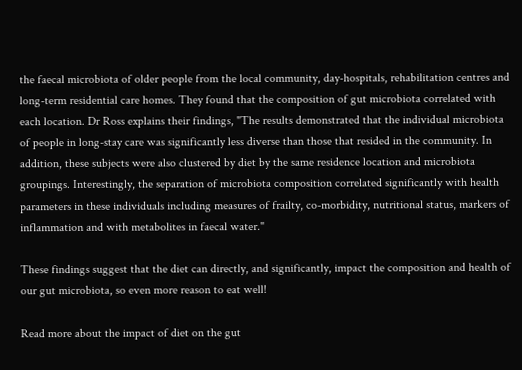the faecal microbiota of older people from the local community, day-hospitals, rehabilitation centres and long-term residential care homes. They found that the composition of gut microbiota correlated with each location. Dr Ross explains their findings, "The results demonstrated that the individual microbiota of people in long-stay care was significantly less diverse than those that resided in the community. In addition, these subjects were also clustered by diet by the same residence location and microbiota groupings. Interestingly, the separation of microbiota composition correlated significantly with health parameters in these individuals including measures of frailty, co-morbidity, nutritional status, markers of inflammation and with metabolites in faecal water."

These findings suggest that the diet can directly, and significantly, impact the composition and health of our gut microbiota, so even more reason to eat well!

Read more about the impact of diet on the gut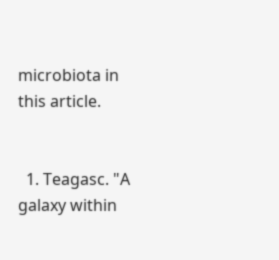microbiota in this article.


  1. Teagasc. "A galaxy within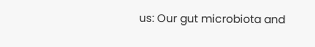us: Our gut microbiota and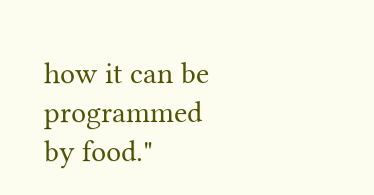how it can be programmed by food."